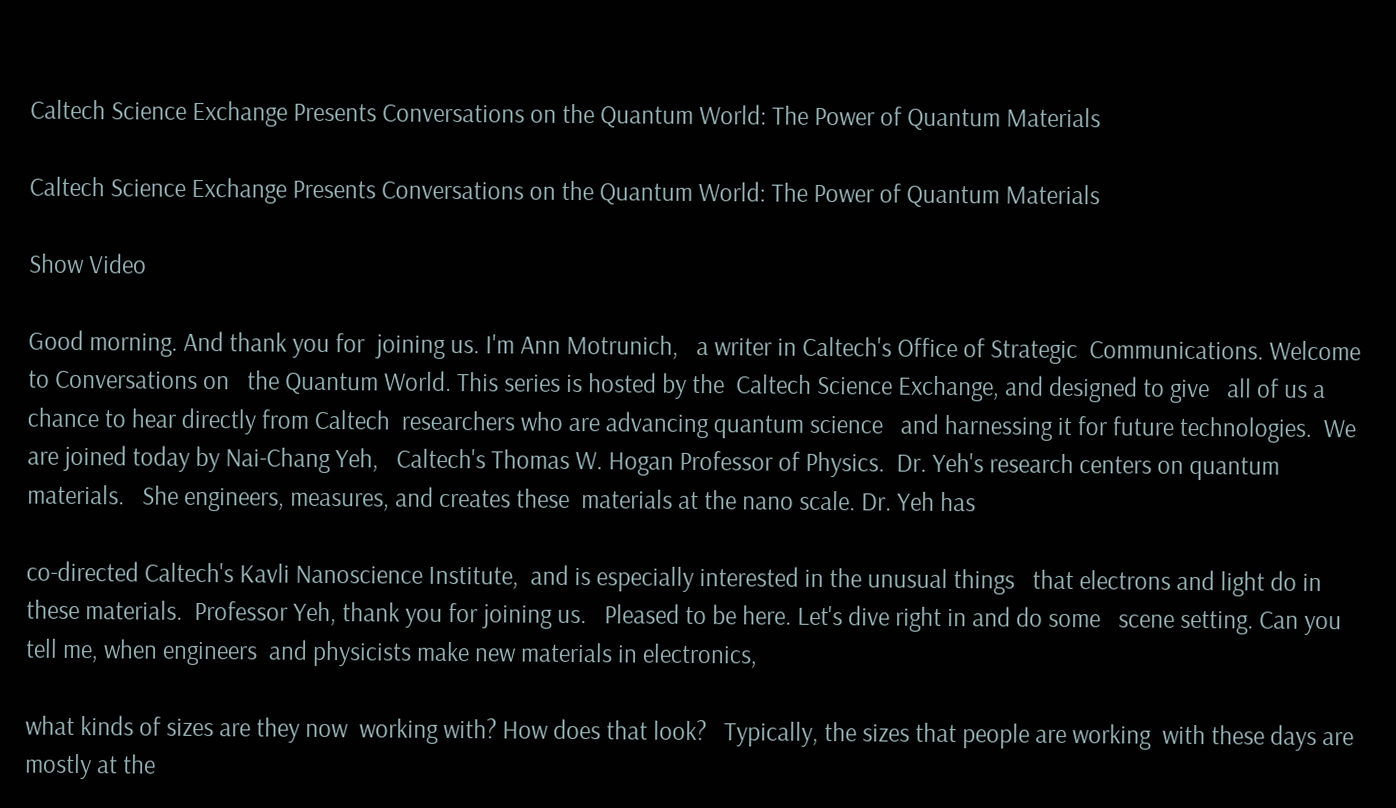Caltech Science Exchange Presents Conversations on the Quantum World: The Power of Quantum Materials

Caltech Science Exchange Presents Conversations on the Quantum World: The Power of Quantum Materials

Show Video

Good morning. And thank you for  joining us. I'm Ann Motrunich,   a writer in Caltech's Office of Strategic  Communications. Welcome to Conversations on   the Quantum World. This series is hosted by the  Caltech Science Exchange, and designed to give   all of us a chance to hear directly from Caltech  researchers who are advancing quantum science   and harnessing it for future technologies.  We are joined today by Nai-Chang Yeh,   Caltech's Thomas W. Hogan Professor of Physics.  Dr. Yeh's research centers on quantum materials.   She engineers, measures, and creates these  materials at the nano scale. Dr. Yeh has

co-directed Caltech's Kavli Nanoscience Institute,  and is especially interested in the unusual things   that electrons and light do in these materials.  Professor Yeh, thank you for joining us.   Pleased to be here. Let's dive right in and do some   scene setting. Can you tell me, when engineers  and physicists make new materials in electronics,

what kinds of sizes are they now  working with? How does that look?   Typically, the sizes that people are working  with these days are mostly at the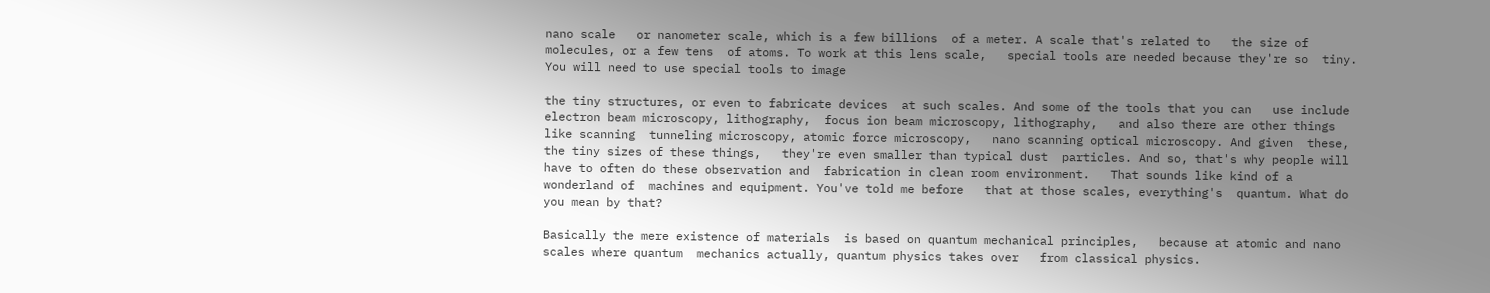nano scale   or nanometer scale, which is a few billions  of a meter. A scale that's related to   the size of molecules, or a few tens  of atoms. To work at this lens scale,   special tools are needed because they're so  tiny. You will need to use special tools to image

the tiny structures, or even to fabricate devices  at such scales. And some of the tools that you can   use include electron beam microscopy, lithography,  focus ion beam microscopy, lithography,   and also there are other things like scanning  tunneling microscopy, atomic force microscopy,   nano scanning optical microscopy. And given  these, the tiny sizes of these things,   they're even smaller than typical dust  particles. And so, that's why people will   have to often do these observation and  fabrication in clean room environment.   That sounds like kind of a wonderland of  machines and equipment. You've told me before   that at those scales, everything's  quantum. What do you mean by that?

Basically the mere existence of materials  is based on quantum mechanical principles,   because at atomic and nano scales where quantum  mechanics actually, quantum physics takes over   from classical physics.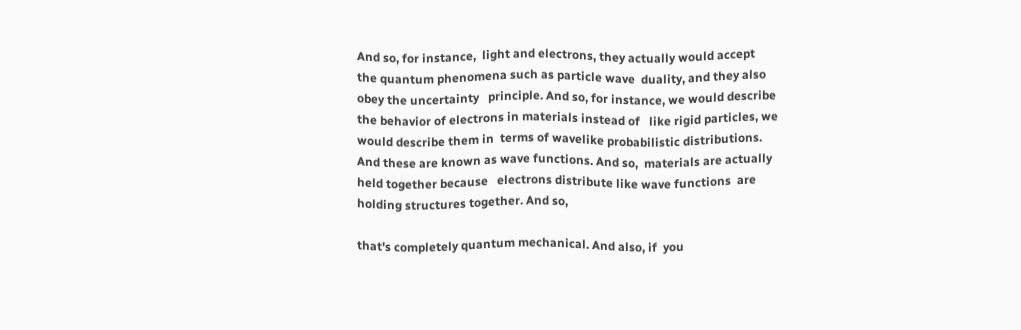And so, for instance,  light and electrons, they actually would accept   the quantum phenomena such as particle wave  duality, and they also obey the uncertainty   principle. And so, for instance, we would describe  the behavior of electrons in materials instead of   like rigid particles, we would describe them in  terms of wavelike probabilistic distributions.   And these are known as wave functions. And so,  materials are actually held together because   electrons distribute like wave functions  are holding structures together. And so,

that's completely quantum mechanical. And also, if  you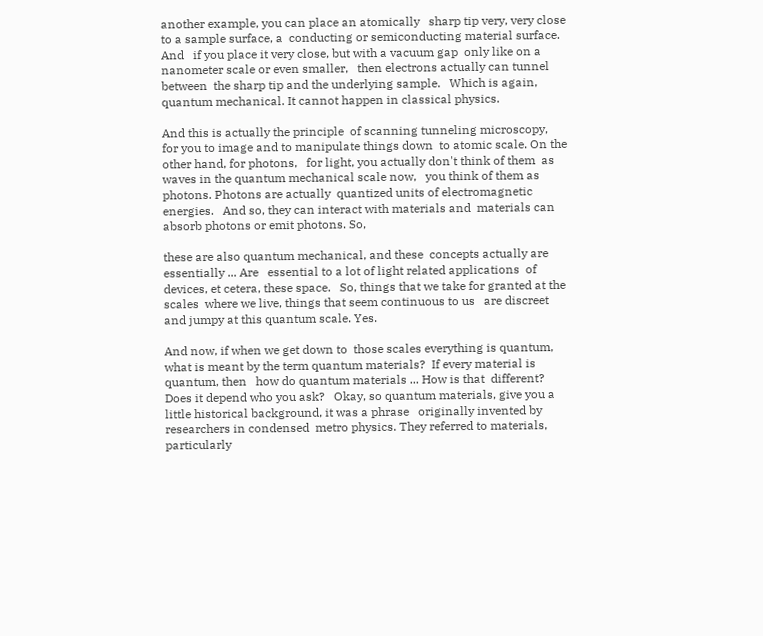another example, you can place an atomically   sharp tip very, very close to a sample surface, a  conducting or semiconducting material surface. And   if you place it very close, but with a vacuum gap  only like on a nanometer scale or even smaller,   then electrons actually can tunnel between  the sharp tip and the underlying sample.   Which is again, quantum mechanical. It cannot happen in classical physics.

And this is actually the principle  of scanning tunneling microscopy,   for you to image and to manipulate things down  to atomic scale. On the other hand, for photons,   for light, you actually don't think of them  as waves in the quantum mechanical scale now,   you think of them as photons. Photons are actually  quantized units of electromagnetic energies.   And so, they can interact with materials and  materials can absorb photons or emit photons. So,

these are also quantum mechanical, and these  concepts actually are essentially ... Are   essential to a lot of light related applications  of devices, et cetera, these space.   So, things that we take for granted at the scales  where we live, things that seem continuous to us   are discreet and jumpy at this quantum scale. Yes.

And now, if when we get down to  those scales everything is quantum,   what is meant by the term quantum materials?  If every material is quantum, then   how do quantum materials ... How is that  different? Does it depend who you ask?   Okay, so quantum materials, give you a  little historical background, it was a phrase   originally invented by researchers in condensed  metro physics. They referred to materials,   particularly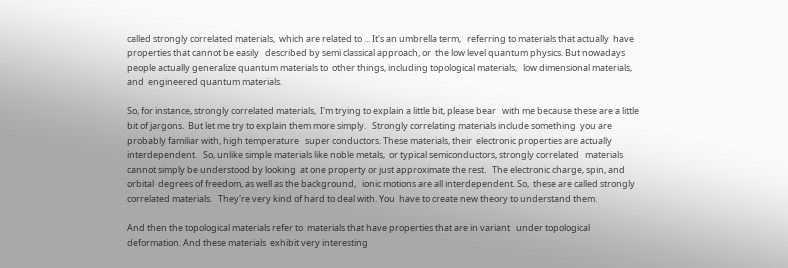called strongly correlated materials,  which are related to ... It's an umbrella term,   referring to materials that actually  have properties that cannot be easily   described by semi classical approach, or  the low level quantum physics. But nowadays   people actually generalize quantum materials to  other things, including topological materials,   low dimensional materials, and  engineered quantum materials.

So, for instance, strongly correlated materials,  I'm trying to explain a little bit, please bear   with me because these are a little bit of jargons.  But let me try to explain them more simply.   Strongly correlating materials include something  you are probably familiar with, high temperature   super conductors. These materials, their  electronic properties are actually interdependent.   So, unlike simple materials like noble metals,  or typical semiconductors, strongly correlated   materials cannot simply be understood by looking  at one property or just approximate the rest.   The electronic charge, spin, and orbital  degrees of freedom, as well as the background,   ionic motions are all interdependent. So,  these are called strongly correlated materials.   They're very kind of hard to deal with. You  have to create new theory to understand them.

And then the topological materials refer to  materials that have properties that are in variant   under topological deformation. And these materials  exhibit very interesting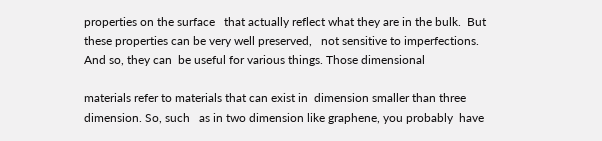properties on the surface   that actually reflect what they are in the bulk.  But these properties can be very well preserved,   not sensitive to imperfections. And so, they can  be useful for various things. Those dimensional

materials refer to materials that can exist in  dimension smaller than three dimension. So, such   as in two dimension like graphene, you probably  have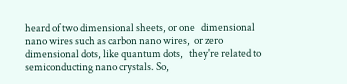heard of two dimensional sheets, or one   dimensional nano wires such as carbon nano wires,  or zero dimensional dots, like quantum dots,   they're related to semiconducting nano crystals. So,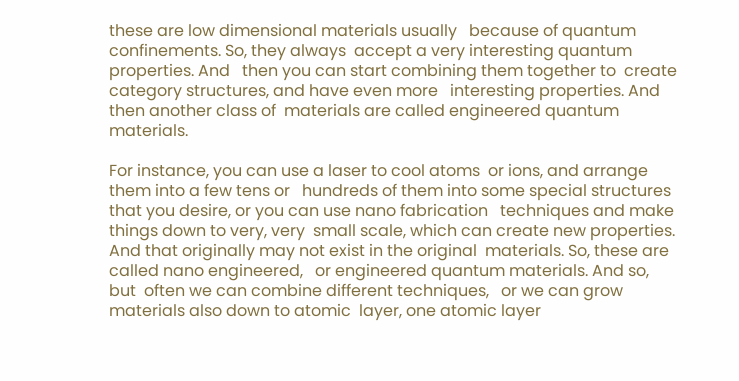these are low dimensional materials usually   because of quantum confinements. So, they always  accept a very interesting quantum properties. And   then you can start combining them together to  create category structures, and have even more   interesting properties. And then another class of  materials are called engineered quantum materials.

For instance, you can use a laser to cool atoms  or ions, and arrange them into a few tens or   hundreds of them into some special structures  that you desire, or you can use nano fabrication   techniques and make things down to very, very  small scale, which can create new properties.   And that originally may not exist in the original  materials. So, these are called nano engineered,   or engineered quantum materials. And so, but  often we can combine different techniques,   or we can grow materials also down to atomic  layer, one atomic layer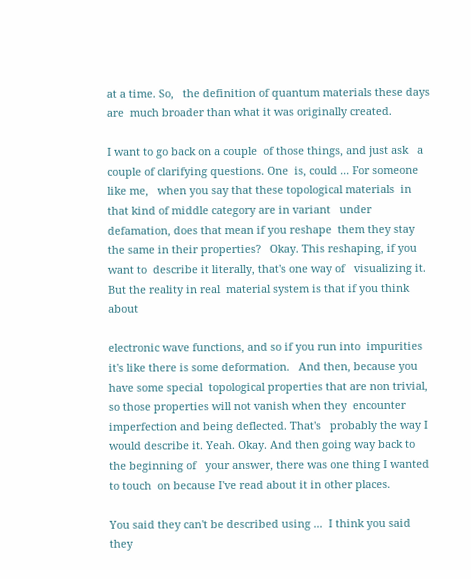at a time. So,   the definition of quantum materials these days are  much broader than what it was originally created.

I want to go back on a couple  of those things, and just ask   a couple of clarifying questions. One  is, could ... For someone like me,   when you say that these topological materials  in that kind of middle category are in variant   under defamation, does that mean if you reshape  them they stay the same in their properties?   Okay. This reshaping, if you want to  describe it literally, that's one way of   visualizing it. But the reality in real  material system is that if you think about

electronic wave functions, and so if you run into  impurities it's like there is some deformation.   And then, because you have some special  topological properties that are non trivial,   so those properties will not vanish when they  encounter imperfection and being deflected. That's   probably the way I would describe it. Yeah. Okay. And then going way back to the beginning of   your answer, there was one thing I wanted to touch  on because I've read about it in other places.

You said they can't be described using ...  I think you said they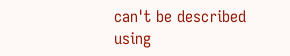can't be described   using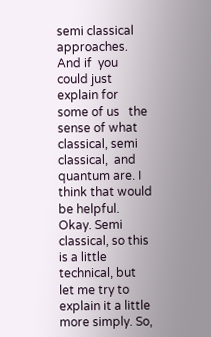semi classical approaches. And if  you could just explain for some of us   the sense of what classical, semi classical,  and quantum are. I think that would be helpful.   Okay. Semi classical, so this is a little  technical, but let me try to explain it a little   more simply. So,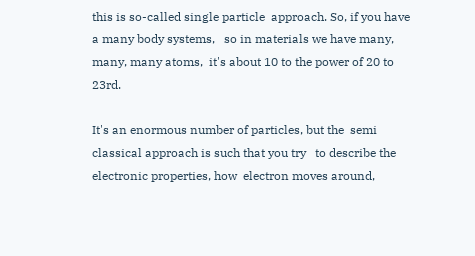this is so-called single particle  approach. So, if you have a many body systems,   so in materials we have many, many, many atoms,  it's about 10 to the power of 20 to 23rd.

It's an enormous number of particles, but the  semi classical approach is such that you try   to describe the electronic properties, how  electron moves around,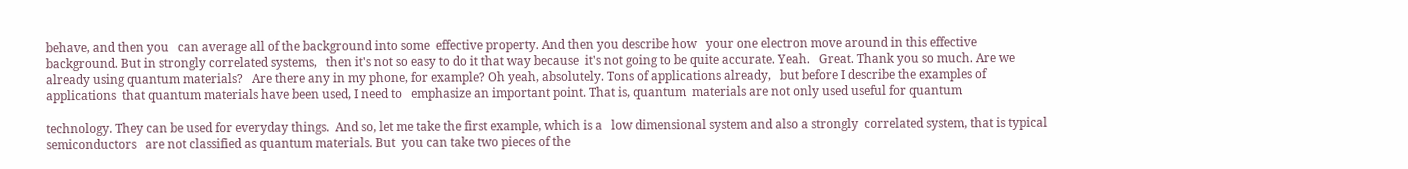behave, and then you   can average all of the background into some  effective property. And then you describe how   your one electron move around in this effective  background. But in strongly correlated systems,   then it's not so easy to do it that way because  it's not going to be quite accurate. Yeah.   Great. Thank you so much. Are we  already using quantum materials?   Are there any in my phone, for example? Oh yeah, absolutely. Tons of applications already,   but before I describe the examples of applications  that quantum materials have been used, I need to   emphasize an important point. That is, quantum  materials are not only used useful for quantum

technology. They can be used for everyday things.  And so, let me take the first example, which is a   low dimensional system and also a strongly  correlated system, that is typical semiconductors   are not classified as quantum materials. But  you can take two pieces of the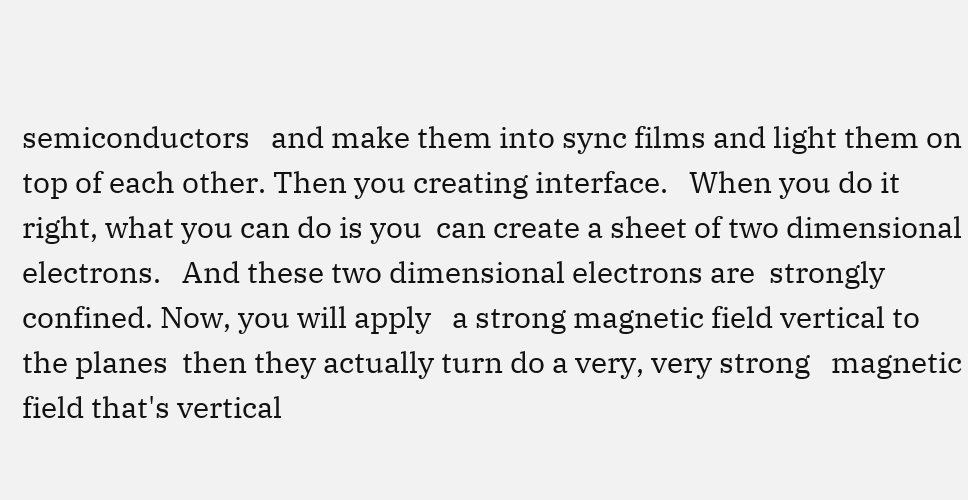semiconductors   and make them into sync films and light them on  top of each other. Then you creating interface.   When you do it right, what you can do is you  can create a sheet of two dimensional electrons.   And these two dimensional electrons are  strongly confined. Now, you will apply   a strong magnetic field vertical to the planes  then they actually turn do a very, very strong   magnetic field that's vertical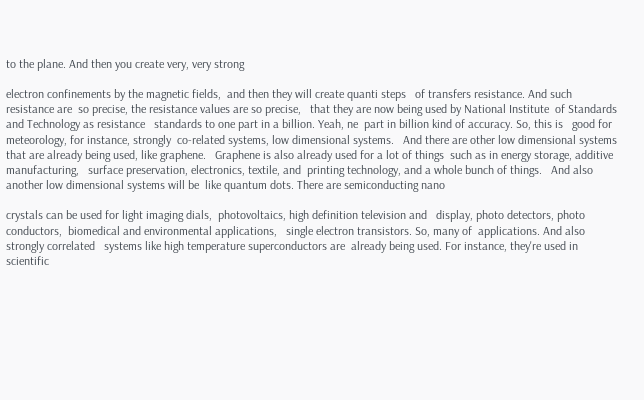to the plane. And then you create very, very strong

electron confinements by the magnetic fields,  and then they will create quanti steps   of transfers resistance. And such resistance are  so precise, the resistance values are so precise,   that they are now being used by National Institute  of Standards and Technology as resistance   standards to one part in a billion. Yeah, ne  part in billion kind of accuracy. So, this is   good for meteorology, for instance, strongly  co-related systems, low dimensional systems.   And there are other low dimensional systems  that are already being used, like graphene.   Graphene is also already used for a lot of things  such as in energy storage, additive manufacturing,   surface preservation, electronics, textile, and  printing technology, and a whole bunch of things.   And also another low dimensional systems will be  like quantum dots. There are semiconducting nano

crystals can be used for light imaging dials,  photovoltaics, high definition television and   display, photo detectors, photo conductors,  biomedical and environmental applications,   single electron transistors. So, many of  applications. And also strongly correlated   systems like high temperature superconductors are  already being used. For instance, they're used in   scientific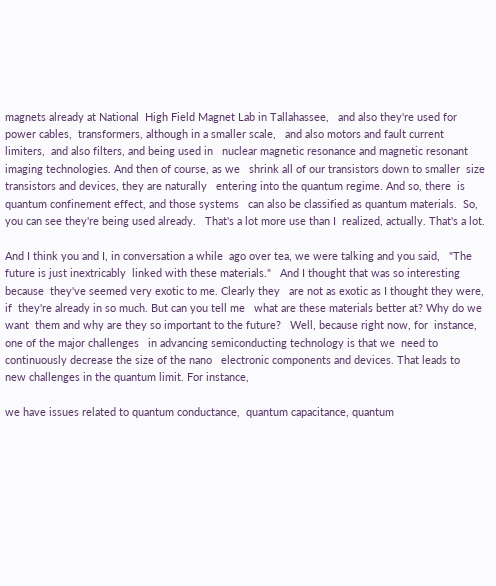magnets already at National  High Field Magnet Lab in Tallahassee,   and also they're used for power cables,  transformers, although in a smaller scale,   and also motors and fault current limiters,  and also filters, and being used in   nuclear magnetic resonance and magnetic resonant  imaging technologies. And then of course, as we   shrink all of our transistors down to smaller  size transistors and devices, they are naturally   entering into the quantum regime. And so, there  is quantum confinement effect, and those systems   can also be classified as quantum materials.  So, you can see they're being used already.   That's a lot more use than I  realized, actually. That's a lot.

And I think you and I, in conversation a while  ago over tea, we were talking and you said,   "The future is just inextricably  linked with these materials."   And I thought that was so interesting because  they've seemed very exotic to me. Clearly they   are not as exotic as I thought they were, if  they're already in so much. But can you tell me   what are these materials better at? Why do we want  them and why are they so important to the future?   Well, because right now, for  instance, one of the major challenges   in advancing semiconducting technology is that we  need to continuously decrease the size of the nano   electronic components and devices. That leads to  new challenges in the quantum limit. For instance,

we have issues related to quantum conductance,  quantum capacitance, quantum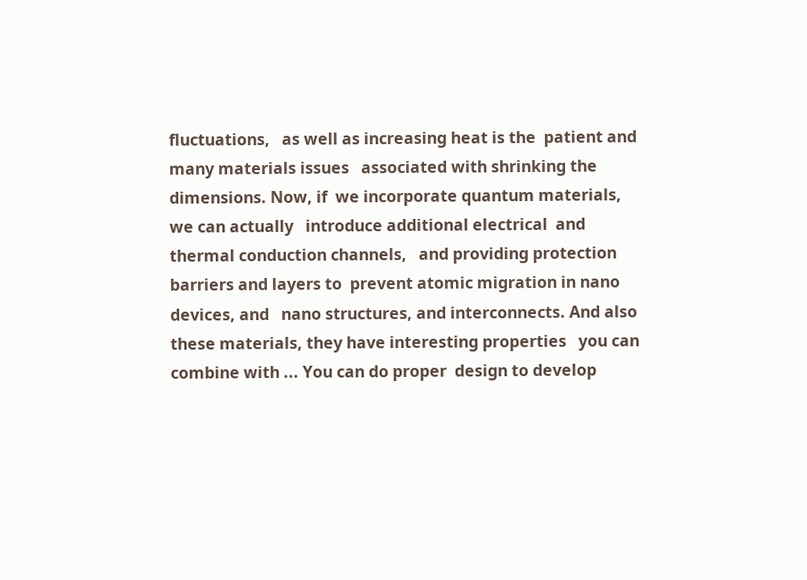fluctuations,   as well as increasing heat is the  patient and many materials issues   associated with shrinking the dimensions. Now, if  we incorporate quantum materials, we can actually   introduce additional electrical  and thermal conduction channels,   and providing protection barriers and layers to  prevent atomic migration in nano devices, and   nano structures, and interconnects. And also  these materials, they have interesting properties   you can combine with ... You can do proper  design to develop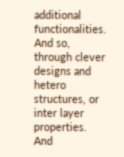additional functionalities.   And so, through clever designs and  hetero structures, or inter layer   properties. And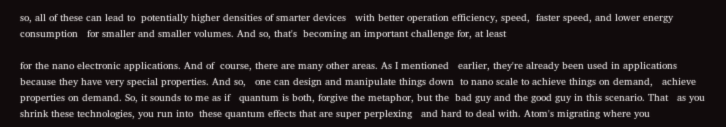so, all of these can lead to  potentially higher densities of smarter devices   with better operation efficiency, speed,  faster speed, and lower energy consumption   for smaller and smaller volumes. And so, that's  becoming an important challenge for, at least

for the nano electronic applications. And of  course, there are many other areas. As I mentioned   earlier, they're already been used in applications  because they have very special properties. And so,   one can design and manipulate things down  to nano scale to achieve things on demand,   achieve properties on demand. So, it sounds to me as if   quantum is both, forgive the metaphor, but the  bad guy and the good guy in this scenario. That   as you shrink these technologies, you run into  these quantum effects that are super perplexing   and hard to deal with. Atom's migrating where you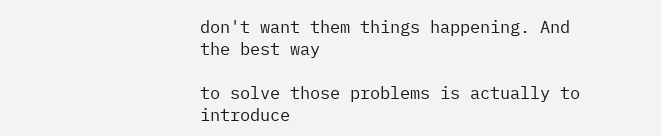don't want them things happening. And the best way

to solve those problems is actually to introduce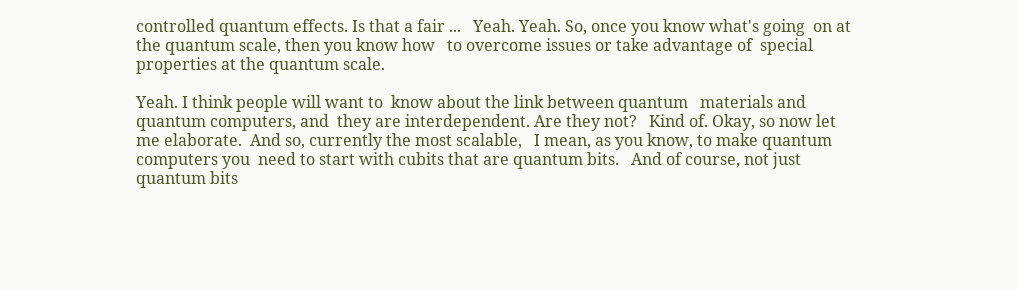controlled quantum effects. Is that a fair ...   Yeah. Yeah. So, once you know what's going  on at the quantum scale, then you know how   to overcome issues or take advantage of  special properties at the quantum scale.

Yeah. I think people will want to  know about the link between quantum   materials and quantum computers, and  they are interdependent. Are they not?   Kind of. Okay, so now let me elaborate.  And so, currently the most scalable,   I mean, as you know, to make quantum computers you  need to start with cubits that are quantum bits.   And of course, not just quantum bits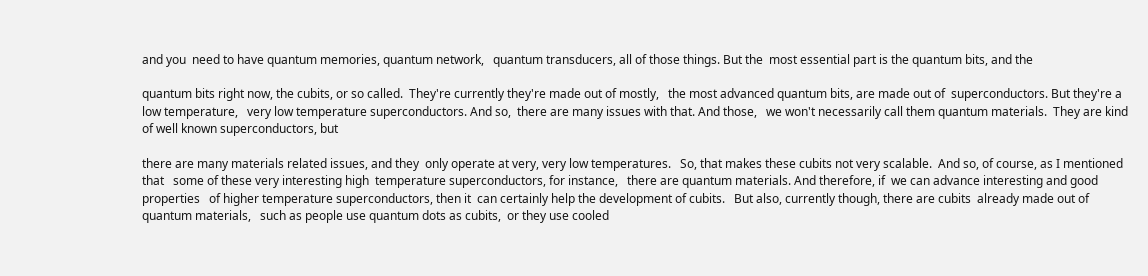and you  need to have quantum memories, quantum network,   quantum transducers, all of those things. But the  most essential part is the quantum bits, and the

quantum bits right now, the cubits, or so called.  They're currently they're made out of mostly,   the most advanced quantum bits, are made out of  superconductors. But they're a low temperature,   very low temperature superconductors. And so,  there are many issues with that. And those,   we won't necessarily call them quantum materials.  They are kind of well known superconductors, but

there are many materials related issues, and they  only operate at very, very low temperatures.   So, that makes these cubits not very scalable.  And so, of course, as I mentioned that   some of these very interesting high  temperature superconductors, for instance,   there are quantum materials. And therefore, if  we can advance interesting and good properties   of higher temperature superconductors, then it  can certainly help the development of cubits.   But also, currently though, there are cubits  already made out of quantum materials,   such as people use quantum dots as cubits,  or they use cooled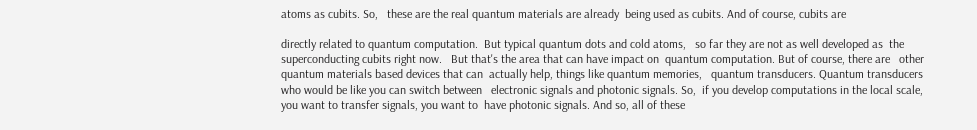atoms as cubits. So,   these are the real quantum materials are already  being used as cubits. And of course, cubits are

directly related to quantum computation.  But typical quantum dots and cold atoms,   so far they are not as well developed as  the superconducting cubits right now.   But that's the area that can have impact on  quantum computation. But of course, there are   other quantum materials based devices that can  actually help, things like quantum memories,   quantum transducers. Quantum transducers  who would be like you can switch between   electronic signals and photonic signals. So,  if you develop computations in the local scale,   you want to transfer signals, you want to  have photonic signals. And so, all of these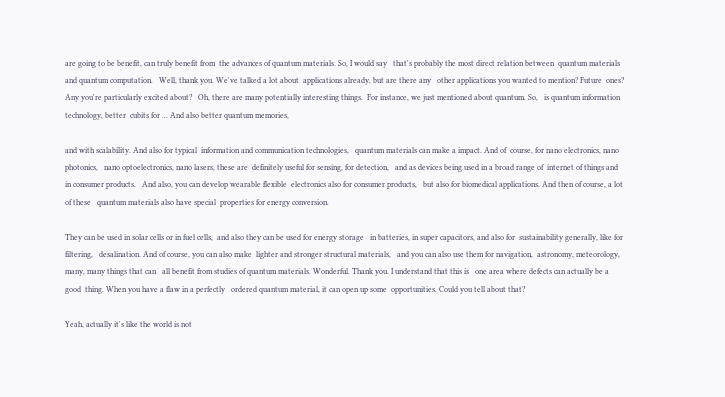are going to be benefit, can truly benefit from  the advances of quantum materials. So, I would say   that's probably the most direct relation between  quantum materials and quantum computation.   Well, thank you. We've talked a lot about  applications already, but are there any   other applications you wanted to mention? Future  ones? Any you're particularly excited about?   Oh, there are many potentially interesting things.  For instance, we just mentioned about quantum. So,   is quantum information technology, better  cubits for ... And also better quantum memories,

and with scalability. And also for typical  information and communication technologies,   quantum materials can make a impact. And of  course, for nano electronics, nano photonics,   nano optoelectronics, nano lasers, these are  definitely useful for sensing, for detection,   and as devices being used in a broad range of  internet of things and in consumer products.   And also, you can develop wearable flexible  electronics also for consumer products,   but also for biomedical applications. And then of course, a lot of these   quantum materials also have special  properties for energy conversion.

They can be used in solar cells or in fuel cells,  and also they can be used for energy storage   in batteries, in super capacitors, and also for  sustainability generally, like for filtering,   desalination. And of course, you can also make  lighter and stronger structural materials,   and you can also use them for navigation,  astronomy, meteorology, many, many things that can   all benefit from studies of quantum materials. Wonderful. Thank you. I understand that this is   one area where defects can actually be a good  thing. When you have a flaw in a perfectly   ordered quantum material, it can open up some  opportunities. Could you tell about that?

Yeah, actually it's like the world is not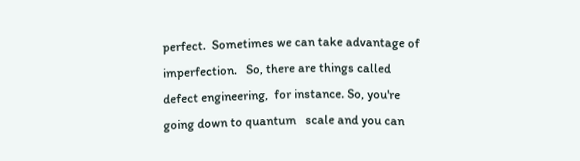perfect.  Sometimes we can take advantage of imperfection.   So, there are things called defect engineering,  for instance. So, you're going down to quantum   scale and you can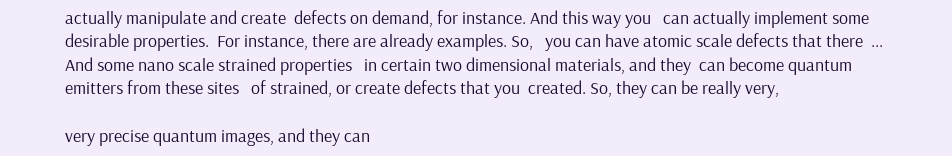actually manipulate and create  defects on demand, for instance. And this way you   can actually implement some desirable properties.  For instance, there are already examples. So,   you can have atomic scale defects that there  ... And some nano scale strained properties   in certain two dimensional materials, and they  can become quantum emitters from these sites   of strained, or create defects that you  created. So, they can be really very,

very precise quantum images, and they can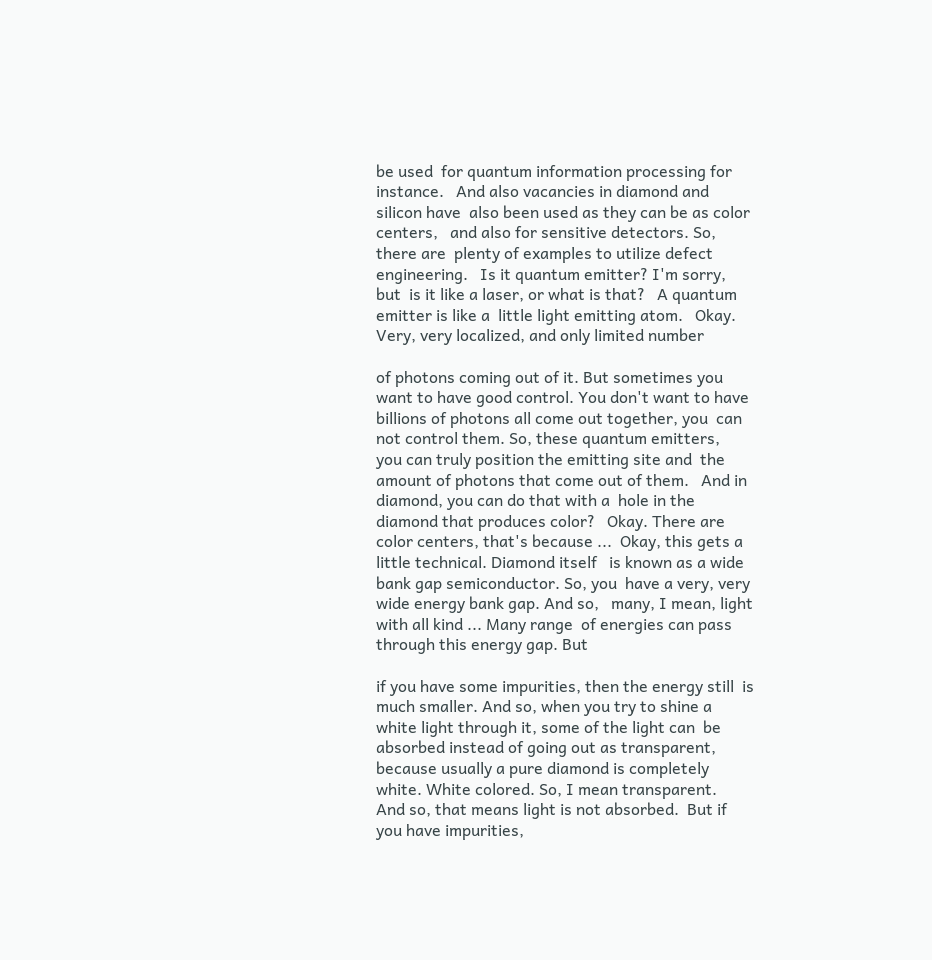be used  for quantum information processing for instance.   And also vacancies in diamond and silicon have  also been used as they can be as color centers,   and also for sensitive detectors. So, there are  plenty of examples to utilize defect engineering.   Is it quantum emitter? I'm sorry, but  is it like a laser, or what is that?   A quantum emitter is like a  little light emitting atom.   Okay. Very, very localized, and only limited number

of photons coming out of it. But sometimes you  want to have good control. You don't want to have   billions of photons all come out together, you  can not control them. So, these quantum emitters,   you can truly position the emitting site and  the amount of photons that come out of them.   And in diamond, you can do that with a  hole in the diamond that produces color?   Okay. There are color centers, that's because ...  Okay, this gets a little technical. Diamond itself   is known as a wide bank gap semiconductor. So, you  have a very, very wide energy bank gap. And so,   many, I mean, light with all kind ... Many range  of energies can pass through this energy gap. But

if you have some impurities, then the energy still  is much smaller. And so, when you try to shine a   white light through it, some of the light can  be absorbed instead of going out as transparent,   because usually a pure diamond is completely  white. White colored. So, I mean transparent.   And so, that means light is not absorbed.  But if you have impurities,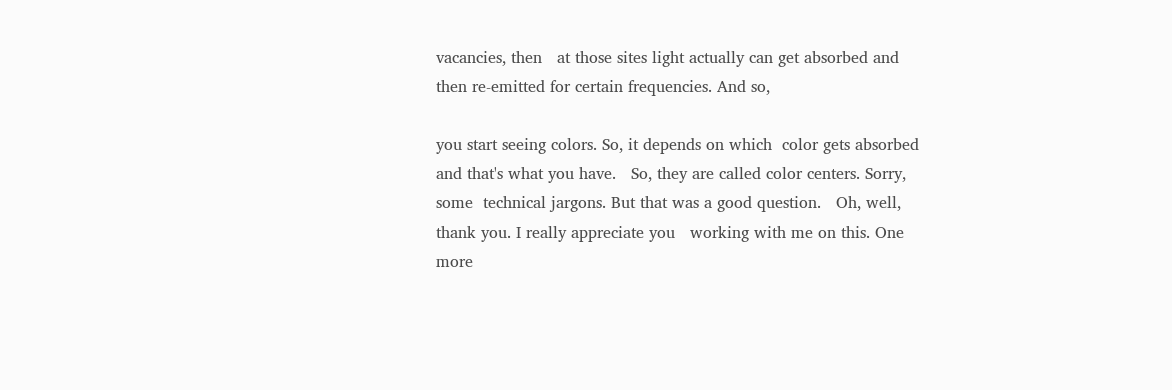vacancies, then   at those sites light actually can get absorbed and  then re-emitted for certain frequencies. And so,

you start seeing colors. So, it depends on which  color gets absorbed and that's what you have.   So, they are called color centers. Sorry, some  technical jargons. But that was a good question.   Oh, well, thank you. I really appreciate you   working with me on this. One more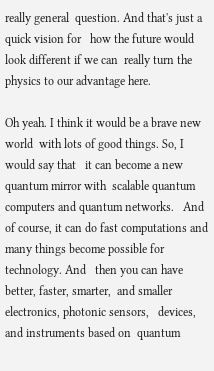really general  question. And that's just a quick vision for   how the future would look different if we can  really turn the physics to our advantage here.

Oh yeah. I think it would be a brave new world  with lots of good things. So, I would say that   it can become a new quantum mirror with  scalable quantum computers and quantum networks.   And of course, it can do fast computations and  many things become possible for technology. And   then you can have better, faster, smarter,  and smaller electronics, photonic sensors,   devices, and instruments based on  quantum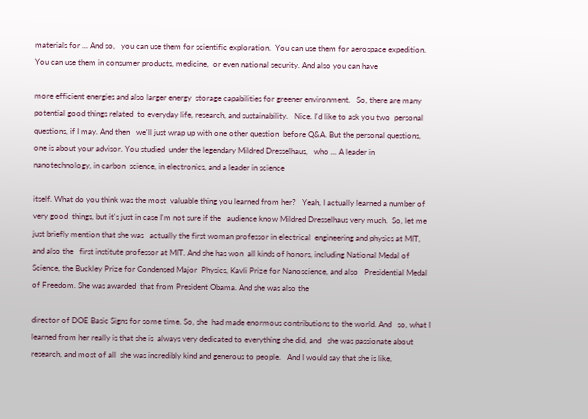materials for ... And so,   you can use them for scientific exploration.  You can use them for aerospace expedition.   You can use them in consumer products, medicine,  or even national security. And also you can have

more efficient energies and also larger energy  storage capabilities for greener environment.   So, there are many potential good things related  to everyday life, research, and sustainability.   Nice. I'd like to ask you two  personal questions, if I may. And then   we'll just wrap up with one other question  before Q&A. But the personal questions,   one is about your advisor. You studied  under the legendary Mildred Dresselhaus,   who ... A leader in nanotechnology, in carbon  science, in electronics, and a leader in science

itself. What do you think was the most  valuable thing you learned from her?   Yeah, I actually learned a number of very good  things, but it's just in case I'm not sure if the   audience know Mildred Dresselhaus very much.  So, let me just briefly mention that she was   actually the first woman professor in electrical  engineering and physics at MIT, and also the   first institute professor at MIT. And she has won  all kinds of honors, including National Medal of   Science, the Buckley Prize for Condensed Major  Physics, Kavli Prize for Nanoscience, and also   Presidential Medal of Freedom. She was awarded  that from President Obama. And she was also the

director of DOE Basic Signs for some time. So, she  had made enormous contributions to the world. And   so, what I learned from her really is that she is  always very dedicated to everything she did, and   she was passionate about research, and most of all  she was incredibly kind and generous to people.   And I would say that she is like,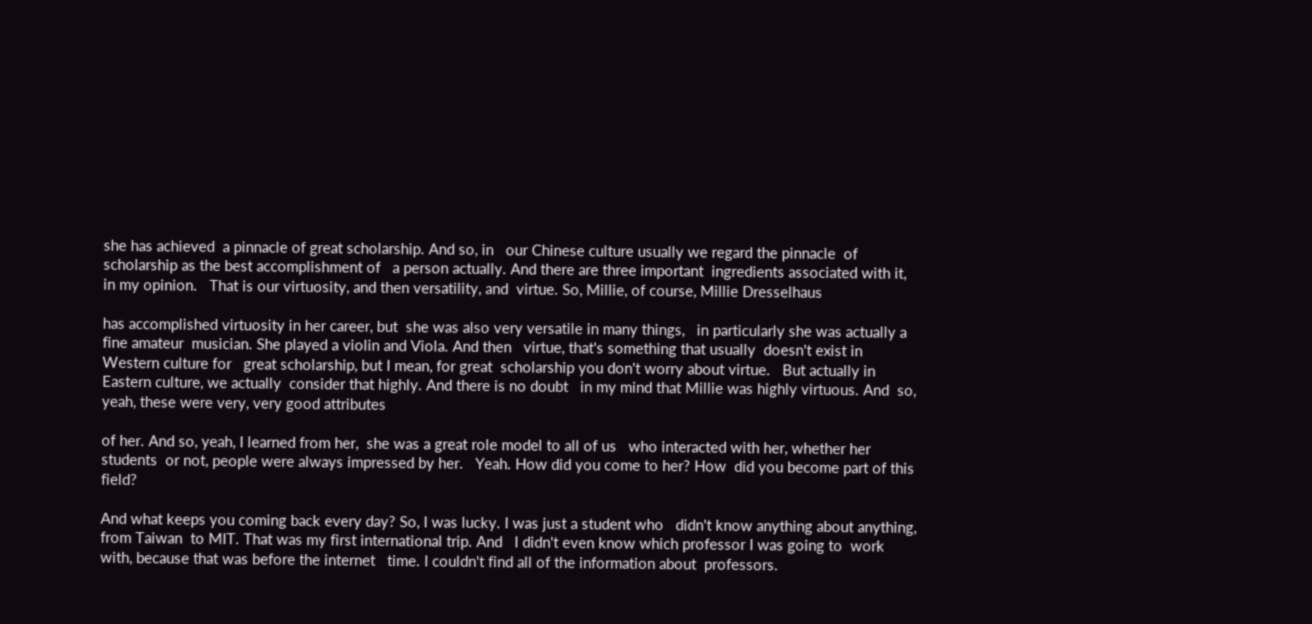she has achieved  a pinnacle of great scholarship. And so, in   our Chinese culture usually we regard the pinnacle  of scholarship as the best accomplishment of   a person actually. And there are three important  ingredients associated with it, in my opinion.   That is our virtuosity, and then versatility, and  virtue. So, Millie, of course, Millie Dresselhaus

has accomplished virtuosity in her career, but  she was also very versatile in many things,   in particularly she was actually a fine amateur  musician. She played a violin and Viola. And then   virtue, that's something that usually  doesn't exist in Western culture for   great scholarship, but I mean, for great  scholarship you don't worry about virtue.   But actually in Eastern culture, we actually  consider that highly. And there is no doubt   in my mind that Millie was highly virtuous. And  so, yeah, these were very, very good attributes

of her. And so, yeah, I learned from her,  she was a great role model to all of us   who interacted with her, whether her students  or not, people were always impressed by her.   Yeah. How did you come to her? How  did you become part of this field?

And what keeps you coming back every day? So, I was lucky. I was just a student who   didn't know anything about anything, from Taiwan  to MIT. That was my first international trip. And   I didn't even know which professor I was going to  work with, because that was before the internet   time. I couldn't find all of the information about  professors.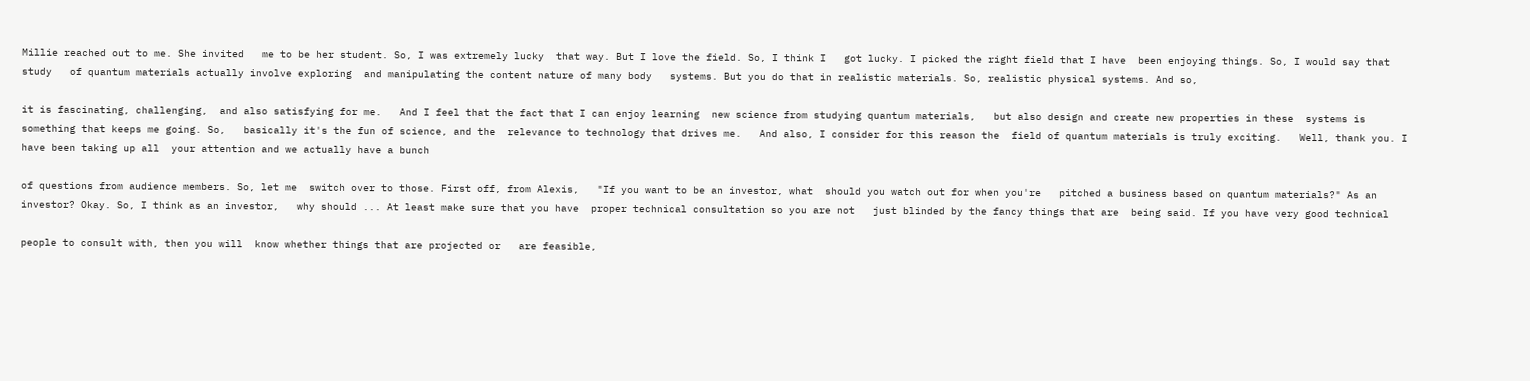Millie reached out to me. She invited   me to be her student. So, I was extremely lucky  that way. But I love the field. So, I think I   got lucky. I picked the right field that I have  been enjoying things. So, I would say that study   of quantum materials actually involve exploring  and manipulating the content nature of many body   systems. But you do that in realistic materials. So, realistic physical systems. And so,

it is fascinating, challenging,  and also satisfying for me.   And I feel that the fact that I can enjoy learning  new science from studying quantum materials,   but also design and create new properties in these  systems is something that keeps me going. So,   basically it's the fun of science, and the  relevance to technology that drives me.   And also, I consider for this reason the  field of quantum materials is truly exciting.   Well, thank you. I have been taking up all  your attention and we actually have a bunch

of questions from audience members. So, let me  switch over to those. First off, from Alexis,   "If you want to be an investor, what  should you watch out for when you're   pitched a business based on quantum materials?" As an investor? Okay. So, I think as an investor,   why should ... At least make sure that you have  proper technical consultation so you are not   just blinded by the fancy things that are  being said. If you have very good technical

people to consult with, then you will  know whether things that are projected or   are feasible,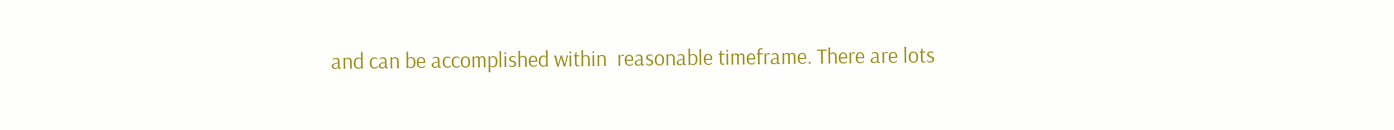and can be accomplished within  reasonable timeframe. There are lots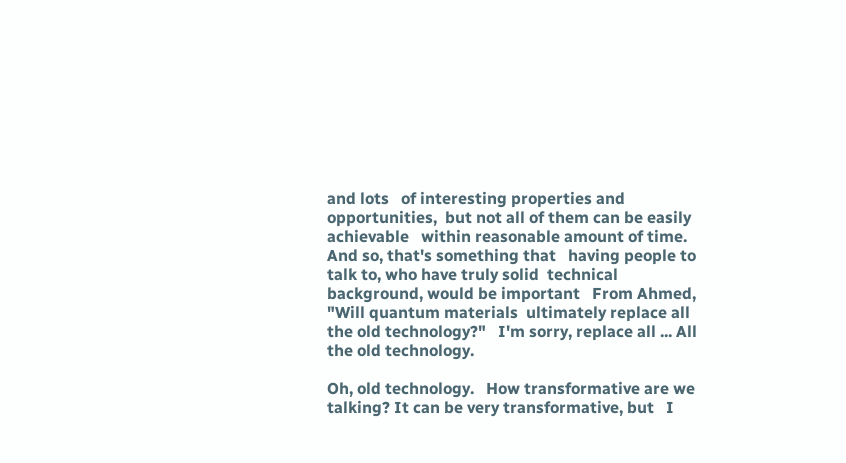and lots   of interesting properties and opportunities,  but not all of them can be easily achievable   within reasonable amount of time.  And so, that's something that   having people to talk to, who have truly solid  technical background, would be important   From Ahmed, "Will quantum materials  ultimately replace all the old technology?"   I'm sorry, replace all ... All the old technology.

Oh, old technology.   How transformative are we talking? It can be very transformative, but   I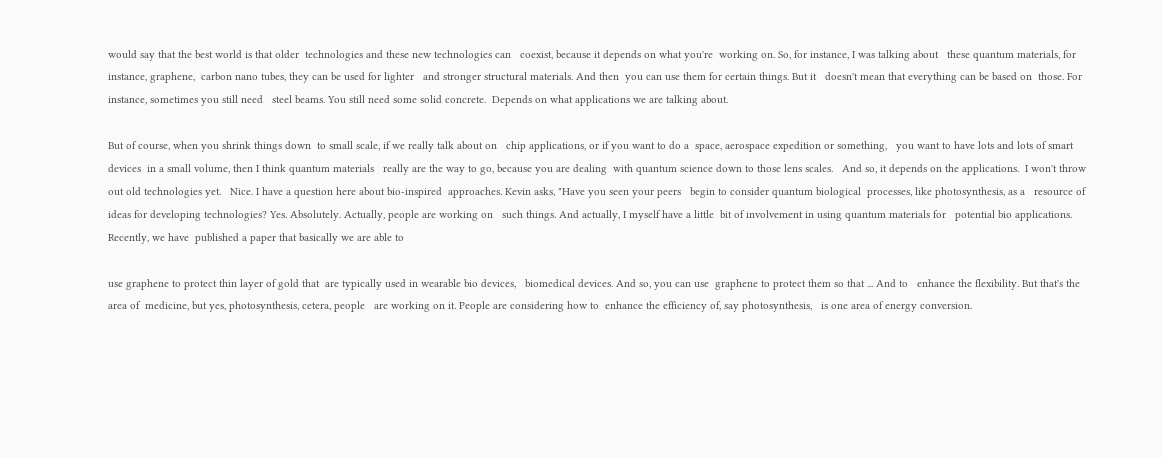would say that the best world is that older  technologies and these new technologies can   coexist, because it depends on what you're  working on. So, for instance, I was talking about   these quantum materials, for instance, graphene,  carbon nano tubes, they can be used for lighter   and stronger structural materials. And then  you can use them for certain things. But it   doesn't mean that everything can be based on  those. For instance, sometimes you still need   steel beams. You still need some solid concrete.  Depends on what applications we are talking about.

But of course, when you shrink things down  to small scale, if we really talk about on   chip applications, or if you want to do a  space, aerospace expedition or something,   you want to have lots and lots of smart devices  in a small volume, then I think quantum materials   really are the way to go, because you are dealing  with quantum science down to those lens scales.   And so, it depends on the applications.  I won't throw out old technologies yet.   Nice. I have a question here about bio-inspired  approaches. Kevin asks, "Have you seen your peers   begin to consider quantum biological  processes, like photosynthesis, as a   resource of ideas for developing technologies? Yes. Absolutely. Actually, people are working on   such things. And actually, I myself have a little  bit of involvement in using quantum materials for   potential bio applications. Recently, we have  published a paper that basically we are able to

use graphene to protect thin layer of gold that  are typically used in wearable bio devices,   biomedical devices. And so, you can use  graphene to protect them so that ... And to   enhance the flexibility. But that's the area of  medicine, but yes, photosynthesis, cetera, people   are working on it. People are considering how to  enhance the efficiency of, say photosynthesis,   is one area of energy conversion.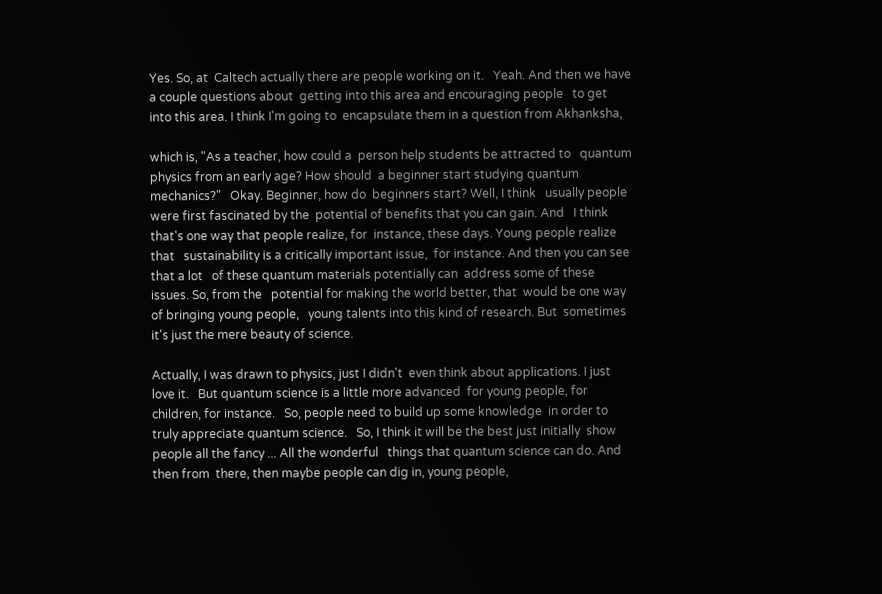Yes. So, at  Caltech actually there are people working on it.   Yeah. And then we have a couple questions about  getting into this area and encouraging people   to get into this area. I think I'm going to  encapsulate them in a question from Akhanksha,

which is, "As a teacher, how could a  person help students be attracted to   quantum physics from an early age? How should  a beginner start studying quantum mechanics?"   Okay. Beginner, how do  beginners start? Well, I think   usually people were first fascinated by the  potential of benefits that you can gain. And   I think that's one way that people realize, for  instance, these days. Young people realize that   sustainability is a critically important issue,  for instance. And then you can see that a lot   of these quantum materials potentially can  address some of these issues. So, from the   potential for making the world better, that  would be one way of bringing young people,   young talents into this kind of research. But  sometimes it's just the mere beauty of science.

Actually, I was drawn to physics, just I didn't  even think about applications. I just love it.   But quantum science is a little more advanced  for young people, for children, for instance.   So, people need to build up some knowledge  in order to truly appreciate quantum science.   So, I think it will be the best just initially  show people all the fancy ... All the wonderful   things that quantum science can do. And then from  there, then maybe people can dig in, young people,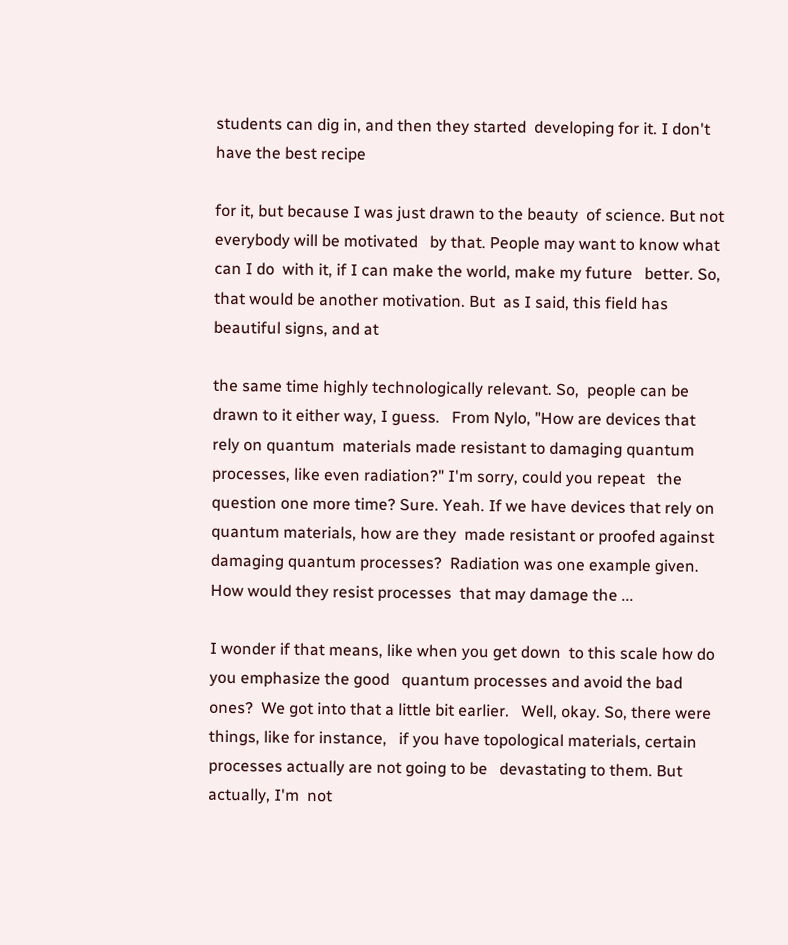students can dig in, and then they started  developing for it. I don't have the best recipe

for it, but because I was just drawn to the beauty  of science. But not everybody will be motivated   by that. People may want to know what can I do  with it, if I can make the world, make my future   better. So, that would be another motivation. But  as I said, this field has beautiful signs, and at

the same time highly technologically relevant. So,  people can be drawn to it either way, I guess.   From Nylo, "How are devices that rely on quantum  materials made resistant to damaging quantum   processes, like even radiation?" I'm sorry, could you repeat   the question one more time? Sure. Yeah. If we have devices that rely on   quantum materials, how are they  made resistant or proofed against   damaging quantum processes?  Radiation was one example given.   How would they resist processes  that may damage the ...

I wonder if that means, like when you get down  to this scale how do you emphasize the good   quantum processes and avoid the bad ones?  We got into that a little bit earlier.   Well, okay. So, there were  things, like for instance,   if you have topological materials, certain  processes actually are not going to be   devastating to them. But actually, I'm  not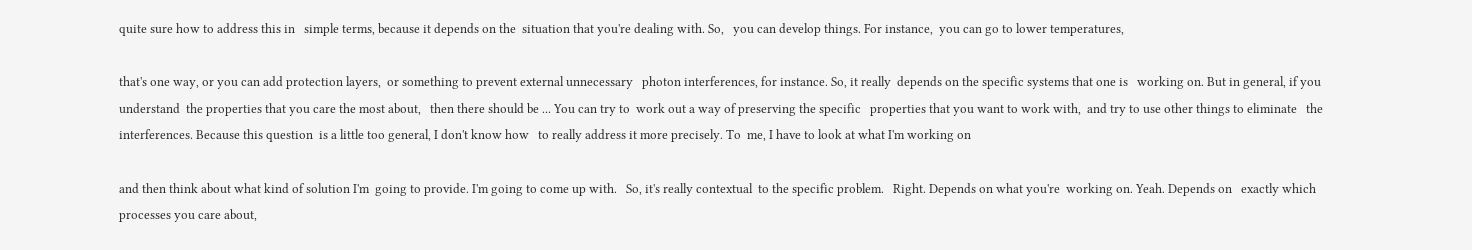quite sure how to address this in   simple terms, because it depends on the  situation that you're dealing with. So,   you can develop things. For instance,  you can go to lower temperatures,

that's one way, or you can add protection layers,  or something to prevent external unnecessary   photon interferences, for instance. So, it really  depends on the specific systems that one is   working on. But in general, if you understand  the properties that you care the most about,   then there should be ... You can try to  work out a way of preserving the specific   properties that you want to work with,  and try to use other things to eliminate   the interferences. Because this question  is a little too general, I don't know how   to really address it more precisely. To  me, I have to look at what I'm working on

and then think about what kind of solution I'm  going to provide. I'm going to come up with.   So, it's really contextual  to the specific problem.   Right. Depends on what you're  working on. Yeah. Depends on   exactly which processes you care about,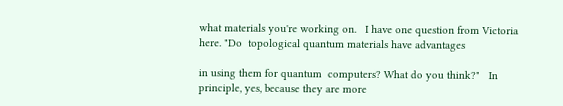what materials you're working on.   I have one question from Victoria here. "Do  topological quantum materials have advantages

in using them for quantum  computers? What do you think?"   In principle, yes, because they are more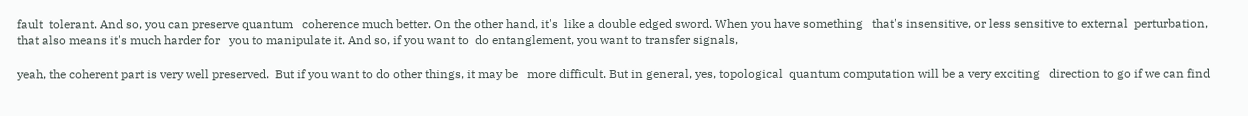fault  tolerant. And so, you can preserve quantum   coherence much better. On the other hand, it's  like a double edged sword. When you have something   that's insensitive, or less sensitive to external  perturbation, that also means it's much harder for   you to manipulate it. And so, if you want to  do entanglement, you want to transfer signals,

yeah, the coherent part is very well preserved.  But if you want to do other things, it may be   more difficult. But in general, yes, topological  quantum computation will be a very exciting   direction to go if we can find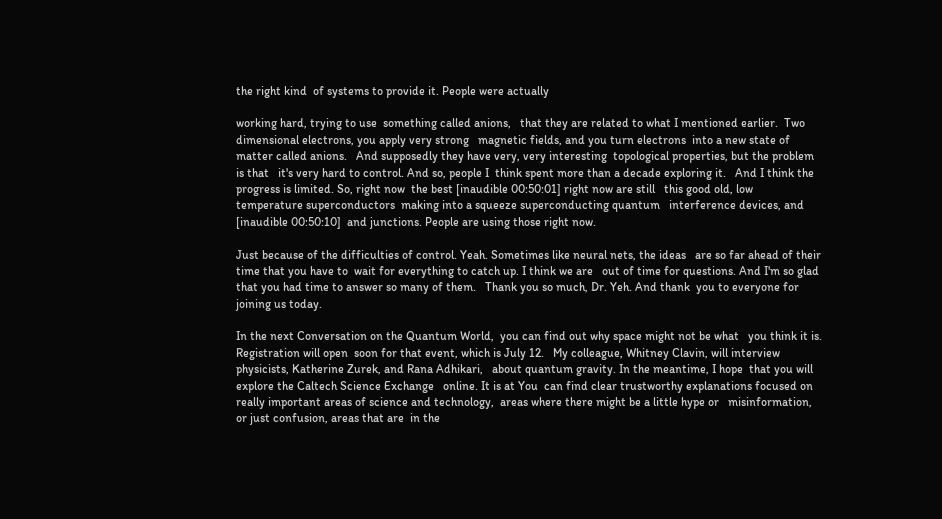the right kind  of systems to provide it. People were actually

working hard, trying to use  something called anions,   that they are related to what I mentioned earlier.  Two dimensional electrons, you apply very strong   magnetic fields, and you turn electrons  into a new state of matter called anions.   And supposedly they have very, very interesting  topological properties, but the problem is that   it's very hard to control. And so, people I  think spent more than a decade exploring it.   And I think the progress is limited. So, right now  the best [inaudible 00:50:01] right now are still   this good old, low temperature superconductors  making into a squeeze superconducting quantum   interference devices, and [inaudible 00:50:10]  and junctions. People are using those right now.

Just because of the difficulties of control. Yeah. Sometimes like neural nets, the ideas   are so far ahead of their time that you have to  wait for everything to catch up. I think we are   out of time for questions. And I'm so glad  that you had time to answer so many of them.   Thank you so much, Dr. Yeh. And thank  you to everyone for joining us today.

In the next Conversation on the Quantum World,  you can find out why space might not be what   you think it is. Registration will open  soon for that event, which is July 12.   My colleague, Whitney Clavin, will interview  physicists, Katherine Zurek, and Rana Adhikari,   about quantum gravity. In the meantime, I hope  that you will explore the Caltech Science Exchange   online. It is at You  can find clear trustworthy explanations focused on   really important areas of science and technology,  areas where there might be a little hype or   misinformation, or just confusion, areas that are  in the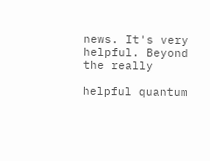news. It's very helpful. Beyond the really

helpful quantum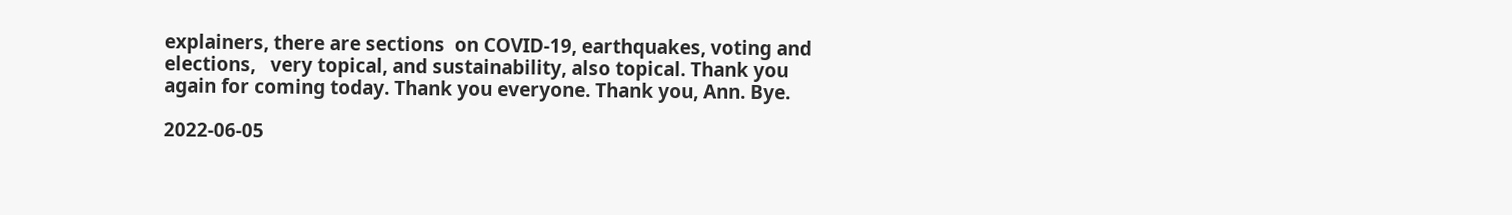explainers, there are sections  on COVID-19, earthquakes, voting and elections,   very topical, and sustainability, also topical. Thank you again for coming today. Thank you everyone. Thank you, Ann. Bye.

2022-06-05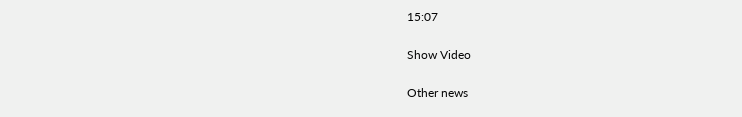15:07

Show Video

Other news